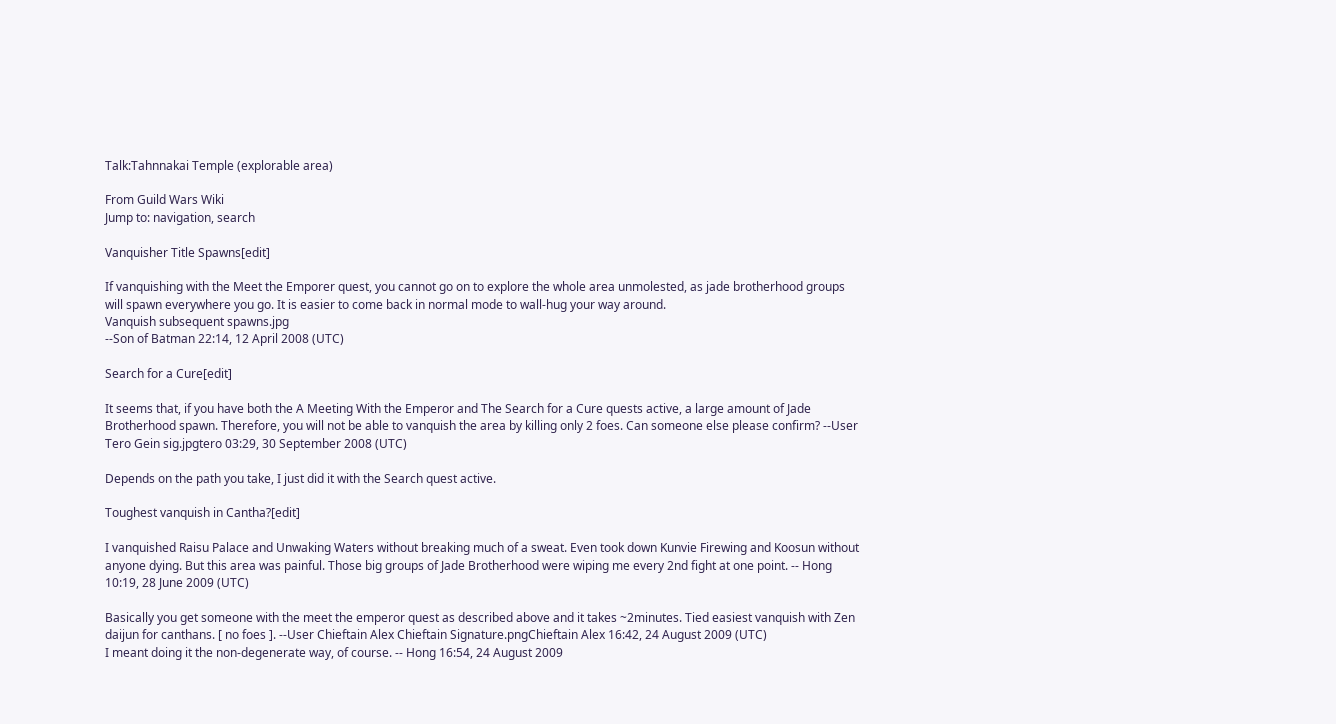Talk:Tahnnakai Temple (explorable area)

From Guild Wars Wiki
Jump to: navigation, search

Vanquisher Title Spawns[edit]

If vanquishing with the Meet the Emporer quest, you cannot go on to explore the whole area unmolested, as jade brotherhood groups will spawn everywhere you go. It is easier to come back in normal mode to wall-hug your way around.
Vanquish subsequent spawns.jpg
--Son of Batman 22:14, 12 April 2008 (UTC)

Search for a Cure[edit]

It seems that, if you have both the A Meeting With the Emperor and The Search for a Cure quests active, a large amount of Jade Brotherhood spawn. Therefore, you will not be able to vanquish the area by killing only 2 foes. Can someone else please confirm? --User Tero Gein sig.jpgtero 03:29, 30 September 2008 (UTC)

Depends on the path you take, I just did it with the Search quest active.

Toughest vanquish in Cantha?[edit]

I vanquished Raisu Palace and Unwaking Waters without breaking much of a sweat. Even took down Kunvie Firewing and Koosun without anyone dying. But this area was painful. Those big groups of Jade Brotherhood were wiping me every 2nd fight at one point. -- Hong 10:19, 28 June 2009 (UTC)

Basically you get someone with the meet the emperor quest as described above and it takes ~2minutes. Tied easiest vanquish with Zen daijun for canthans. [ no foes ]. --User Chieftain Alex Chieftain Signature.pngChieftain Alex 16:42, 24 August 2009 (UTC)
I meant doing it the non-degenerate way, of course. -- Hong 16:54, 24 August 2009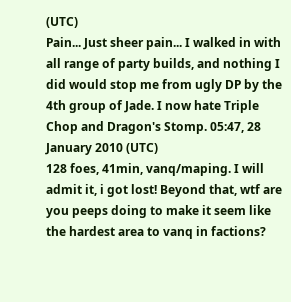(UTC)
Pain... Just sheer pain... I walked in with all range of party builds, and nothing I did would stop me from ugly DP by the 4th group of Jade. I now hate Triple Chop and Dragon's Stomp. 05:47, 28 January 2010 (UTC)
128 foes, 41min, vanq/maping. I will admit it, i got lost! Beyond that, wtf are you peeps doing to make it seem like the hardest area to vanq in factions?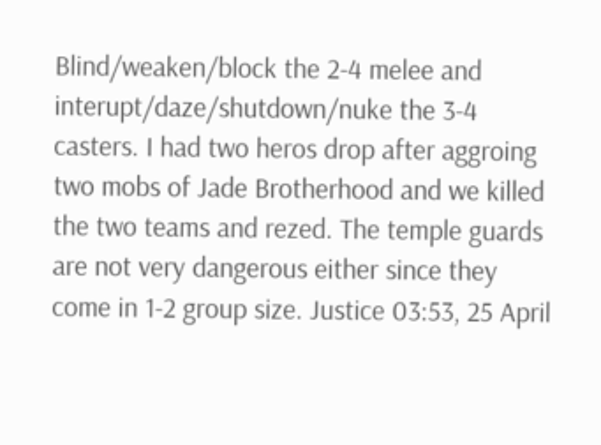Blind/weaken/block the 2-4 melee and interupt/daze/shutdown/nuke the 3-4 casters. I had two heros drop after aggroing two mobs of Jade Brotherhood and we killed the two teams and rezed. The temple guards are not very dangerous either since they come in 1-2 group size. Justice 03:53, 25 April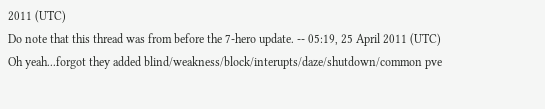2011 (UTC)
Do note that this thread was from before the 7-hero update. -- 05:19, 25 April 2011 (UTC)
Oh yeah...forgot they added blind/weakness/block/interupts/daze/shutdown/common pve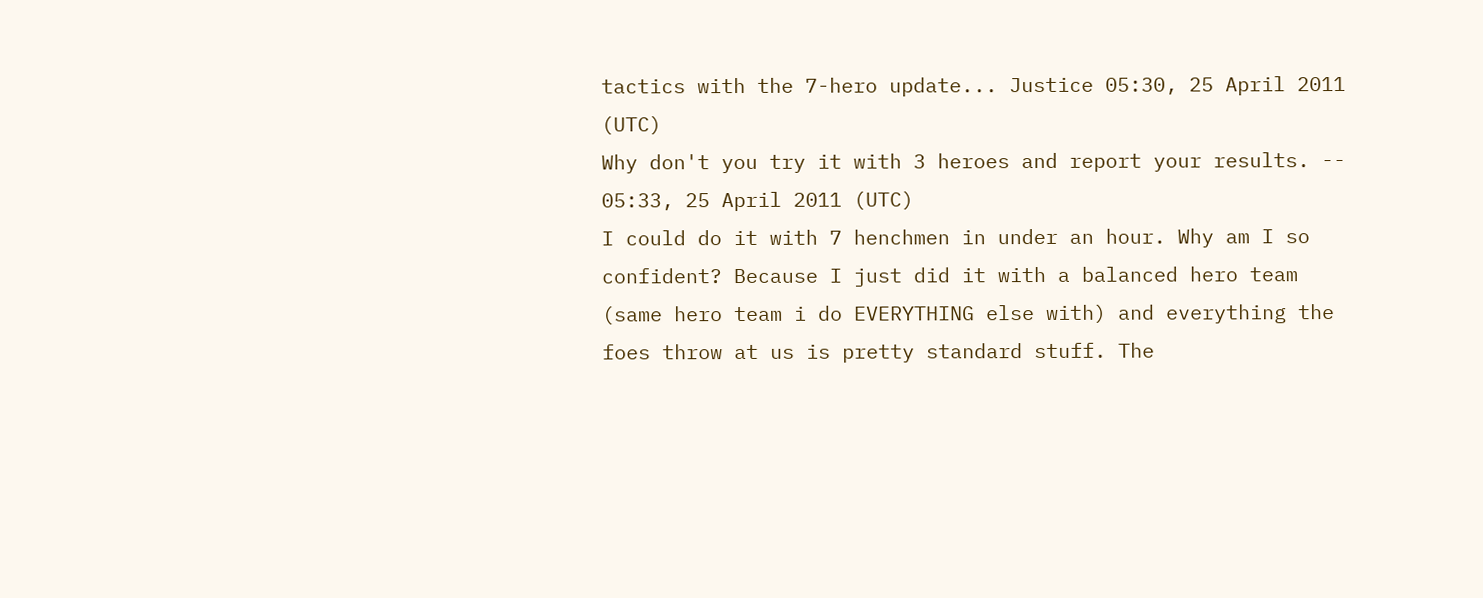tactics with the 7-hero update... Justice 05:30, 25 April 2011 (UTC)
Why don't you try it with 3 heroes and report your results. -- 05:33, 25 April 2011 (UTC)
I could do it with 7 henchmen in under an hour. Why am I so confident? Because I just did it with a balanced hero team (same hero team i do EVERYTHING else with) and everything the foes throw at us is pretty standard stuff. The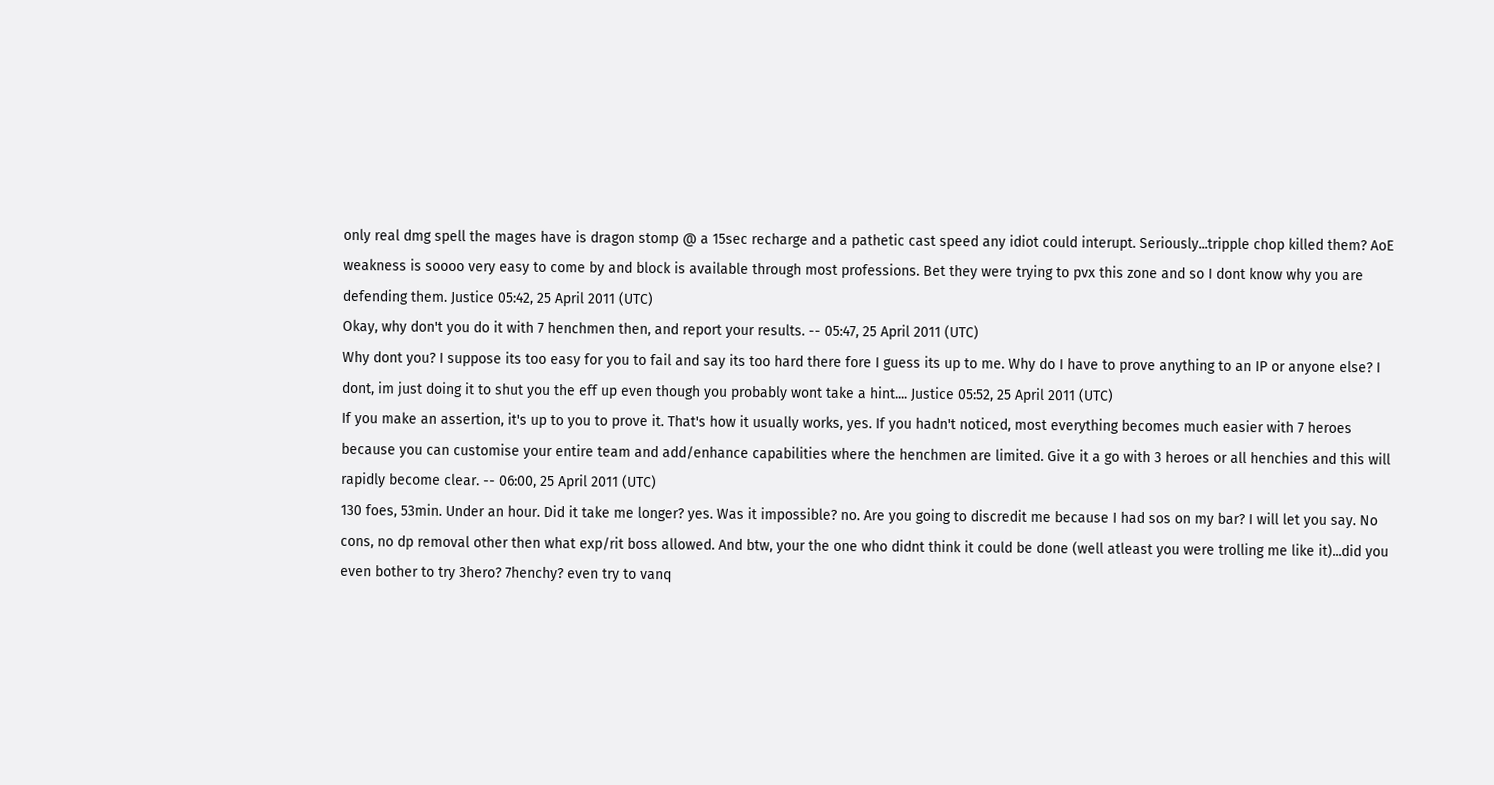only real dmg spell the mages have is dragon stomp @ a 15sec recharge and a pathetic cast speed any idiot could interupt. Seriously...tripple chop killed them? AoE weakness is soooo very easy to come by and block is available through most professions. Bet they were trying to pvx this zone and so I dont know why you are defending them. Justice 05:42, 25 April 2011 (UTC)
Okay, why don't you do it with 7 henchmen then, and report your results. -- 05:47, 25 April 2011 (UTC)
Why dont you? I suppose its too easy for you to fail and say its too hard there fore I guess its up to me. Why do I have to prove anything to an IP or anyone else? I dont, im just doing it to shut you the eff up even though you probably wont take a hint.... Justice 05:52, 25 April 2011 (UTC)
If you make an assertion, it's up to you to prove it. That's how it usually works, yes. If you hadn't noticed, most everything becomes much easier with 7 heroes because you can customise your entire team and add/enhance capabilities where the henchmen are limited. Give it a go with 3 heroes or all henchies and this will rapidly become clear. -- 06:00, 25 April 2011 (UTC)
130 foes, 53min. Under an hour. Did it take me longer? yes. Was it impossible? no. Are you going to discredit me because I had sos on my bar? I will let you say. No cons, no dp removal other then what exp/rit boss allowed. And btw, your the one who didnt think it could be done (well atleast you were trolling me like it)...did you even bother to try 3hero? 7henchy? even try to vanq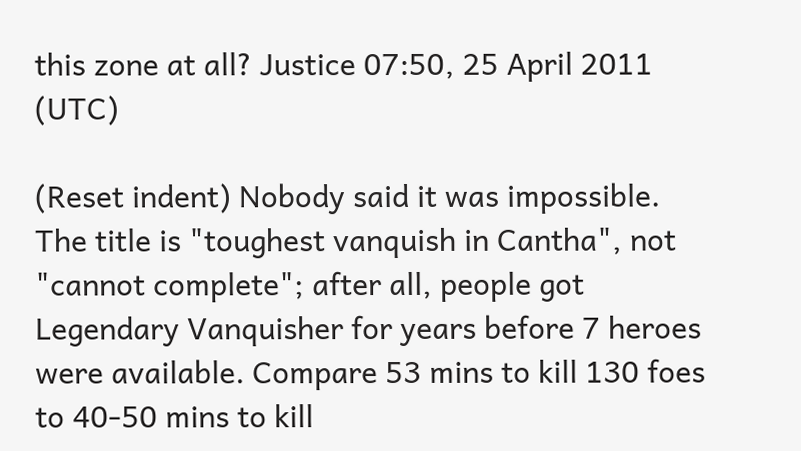this zone at all? Justice 07:50, 25 April 2011 (UTC)

(Reset indent) Nobody said it was impossible. The title is "toughest vanquish in Cantha", not "cannot complete"; after all, people got Legendary Vanquisher for years before 7 heroes were available. Compare 53 mins to kill 130 foes to 40-50 mins to kill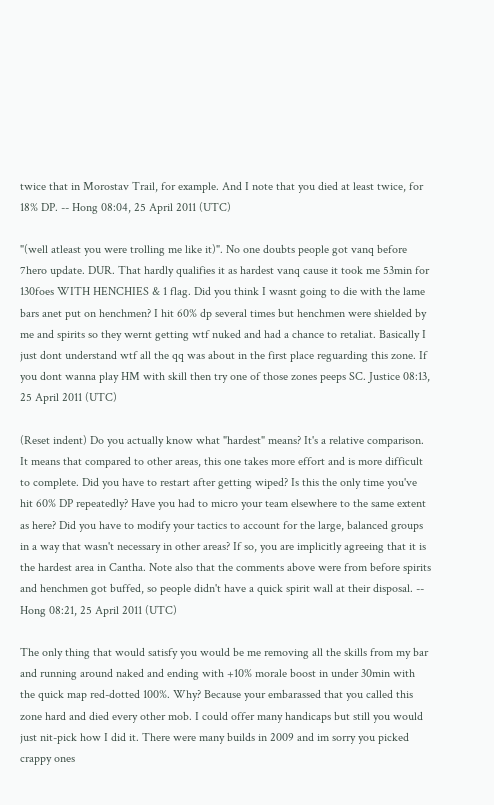twice that in Morostav Trail, for example. And I note that you died at least twice, for 18% DP. -- Hong 08:04, 25 April 2011 (UTC)

"(well atleast you were trolling me like it)". No one doubts people got vanq before 7hero update. DUR. That hardly qualifies it as hardest vanq cause it took me 53min for 130foes WITH HENCHIES & 1 flag. Did you think I wasnt going to die with the lame bars anet put on henchmen? I hit 60% dp several times but henchmen were shielded by me and spirits so they wernt getting wtf nuked and had a chance to retaliat. Basically I just dont understand wtf all the qq was about in the first place reguarding this zone. If you dont wanna play HM with skill then try one of those zones peeps SC. Justice 08:13, 25 April 2011 (UTC)

(Reset indent) Do you actually know what "hardest" means? It's a relative comparison. It means that compared to other areas, this one takes more effort and is more difficult to complete. Did you have to restart after getting wiped? Is this the only time you've hit 60% DP repeatedly? Have you had to micro your team elsewhere to the same extent as here? Did you have to modify your tactics to account for the large, balanced groups in a way that wasn't necessary in other areas? If so, you are implicitly agreeing that it is the hardest area in Cantha. Note also that the comments above were from before spirits and henchmen got buffed, so people didn't have a quick spirit wall at their disposal. -- Hong 08:21, 25 April 2011 (UTC)

The only thing that would satisfy you would be me removing all the skills from my bar and running around naked and ending with +10% morale boost in under 30min with the quick map red-dotted 100%. Why? Because your embarassed that you called this zone hard and died every other mob. I could offer many handicaps but still you would just nit-pick how I did it. There were many builds in 2009 and im sorry you picked crappy ones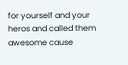for yourself and your heros and called them awesome cause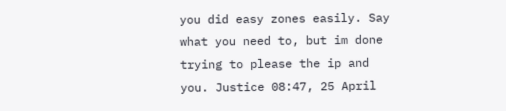you did easy zones easily. Say what you need to, but im done trying to please the ip and you. Justice 08:47, 25 April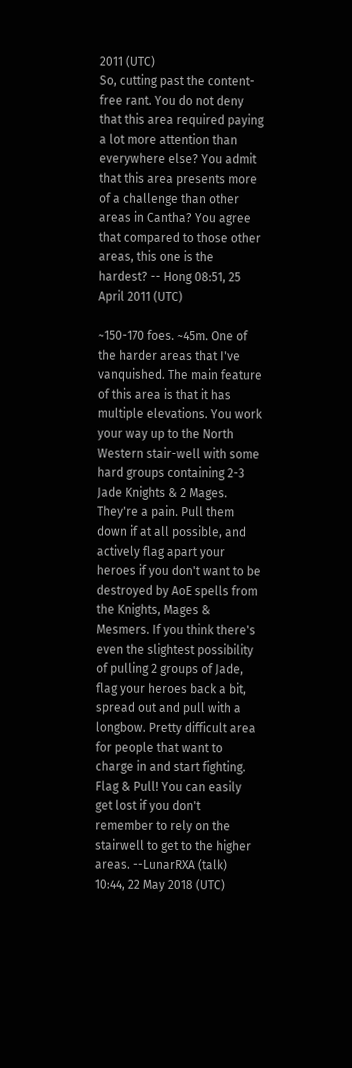2011 (UTC)
So, cutting past the content-free rant. You do not deny that this area required paying a lot more attention than everywhere else? You admit that this area presents more of a challenge than other areas in Cantha? You agree that compared to those other areas, this one is the hardest? -- Hong 08:51, 25 April 2011 (UTC)

~150-170 foes. ~45m. One of the harder areas that I've vanquished. The main feature of this area is that it has multiple elevations. You work your way up to the North Western stair-well with some hard groups containing 2-3 Jade Knights & 2 Mages. They're a pain. Pull them down if at all possible, and actively flag apart your heroes if you don't want to be destroyed by AoE spells from the Knights, Mages & Mesmers. If you think there's even the slightest possibility of pulling 2 groups of Jade, flag your heroes back a bit, spread out and pull with a longbow. Pretty difficult area for people that want to charge in and start fighting. Flag & Pull! You can easily get lost if you don't remember to rely on the stairwell to get to the higher areas. --LunarRXA (talk) 10:44, 22 May 2018 (UTC)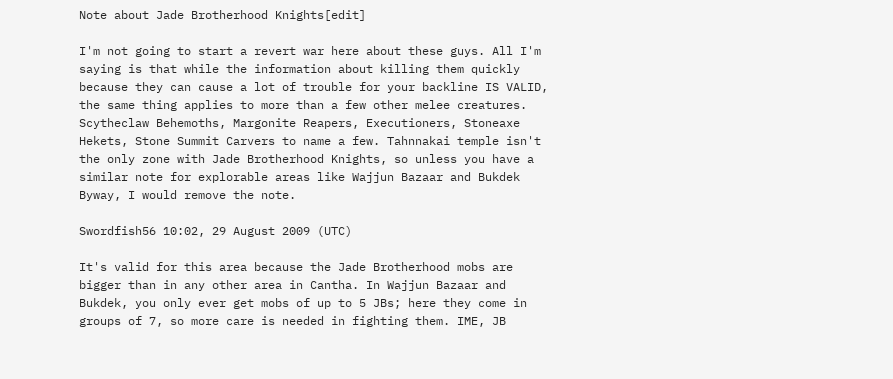Note about Jade Brotherhood Knights[edit]

I'm not going to start a revert war here about these guys. All I'm saying is that while the information about killing them quickly because they can cause a lot of trouble for your backline IS VALID, the same thing applies to more than a few other melee creatures. Scytheclaw Behemoths, Margonite Reapers, Executioners, Stoneaxe Hekets, Stone Summit Carvers to name a few. Tahnnakai temple isn't the only zone with Jade Brotherhood Knights, so unless you have a similar note for explorable areas like Wajjun Bazaar and Bukdek Byway, I would remove the note.

Swordfish56 10:02, 29 August 2009 (UTC)

It's valid for this area because the Jade Brotherhood mobs are bigger than in any other area in Cantha. In Wajjun Bazaar and Bukdek, you only ever get mobs of up to 5 JBs; here they come in groups of 7, so more care is needed in fighting them. IME, JB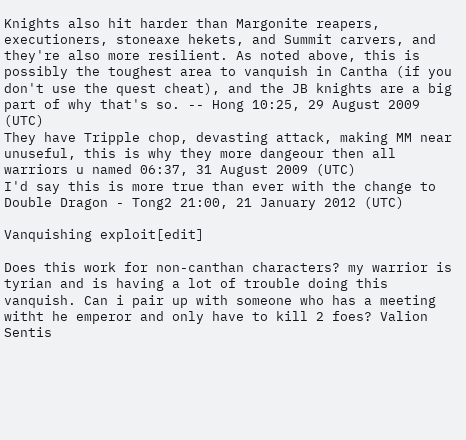Knights also hit harder than Margonite reapers, executioners, stoneaxe hekets, and Summit carvers, and they're also more resilient. As noted above, this is possibly the toughest area to vanquish in Cantha (if you don't use the quest cheat), and the JB knights are a big part of why that's so. -- Hong 10:25, 29 August 2009 (UTC)
They have Tripple chop, devasting attack, making MM near unuseful, this is why they more dangeour then all warriors u named 06:37, 31 August 2009 (UTC)
I'd say this is more true than ever with the change to Double Dragon - Tong2 21:00, 21 January 2012 (UTC)

Vanquishing exploit[edit]

Does this work for non-canthan characters? my warrior is tyrian and is having a lot of trouble doing this vanquish. Can i pair up with someone who has a meeting witht he emperor and only have to kill 2 foes? Valion Sentis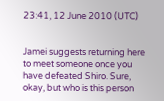23:41, 12 June 2010 (UTC)


Jamei suggests returning here to meet someone once you have defeated Shiro. Sure, okay, but who is this person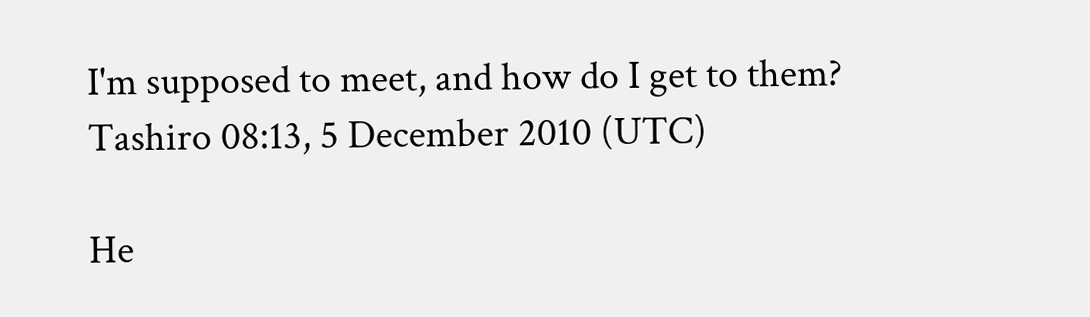I'm supposed to meet, and how do I get to them? Tashiro 08:13, 5 December 2010 (UTC)

He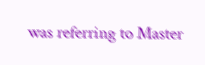was referring to Master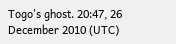Togo's ghost. 20:47, 26 December 2010 (UTC)